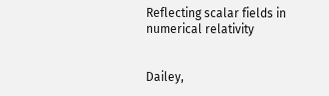Reflecting scalar fields in numerical relativity


Dailey,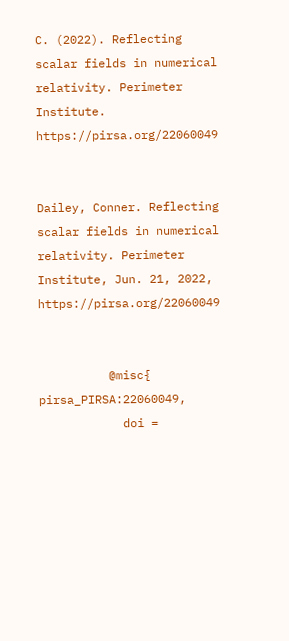C. (2022). Reflecting scalar fields in numerical relativity. Perimeter Institute. https://pirsa.org/22060049


Dailey, Conner. Reflecting scalar fields in numerical relativity. Perimeter Institute, Jun. 21, 2022, https://pirsa.org/22060049


          @misc{ pirsa_PIRSA:22060049,
            doi =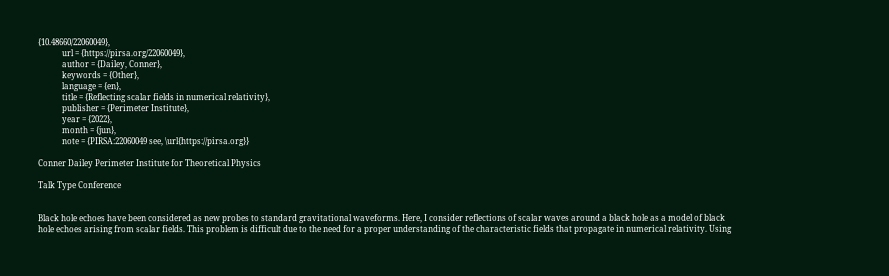{10.48660/22060049},
            url = {https://pirsa.org/22060049},
            author = {Dailey, Conner},
            keywords = {Other},
            language = {en},
            title = {Reflecting scalar fields in numerical relativity},
            publisher = {Perimeter Institute},
            year = {2022},
            month = {jun},
            note = {PIRSA:22060049 see, \url{https://pirsa.org}}

Conner Dailey Perimeter Institute for Theoretical Physics

Talk Type Conference


Black hole echoes have been considered as new probes to standard gravitational waveforms. Here, I consider reflections of scalar waves around a black hole as a model of black hole echoes arising from scalar fields. This problem is difficult due to the need for a proper understanding of the characteristic fields that propagate in numerical relativity. Using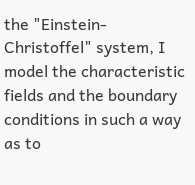the "Einstein-Christoffel" system, I model the characteristic fields and the boundary conditions in such a way as to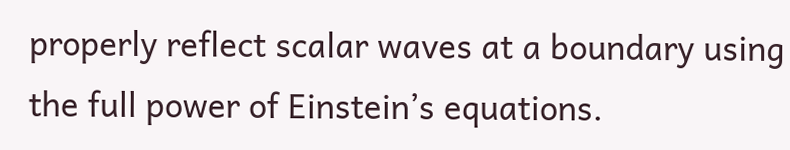properly reflect scalar waves at a boundary using the full power of Einstein’s equations.